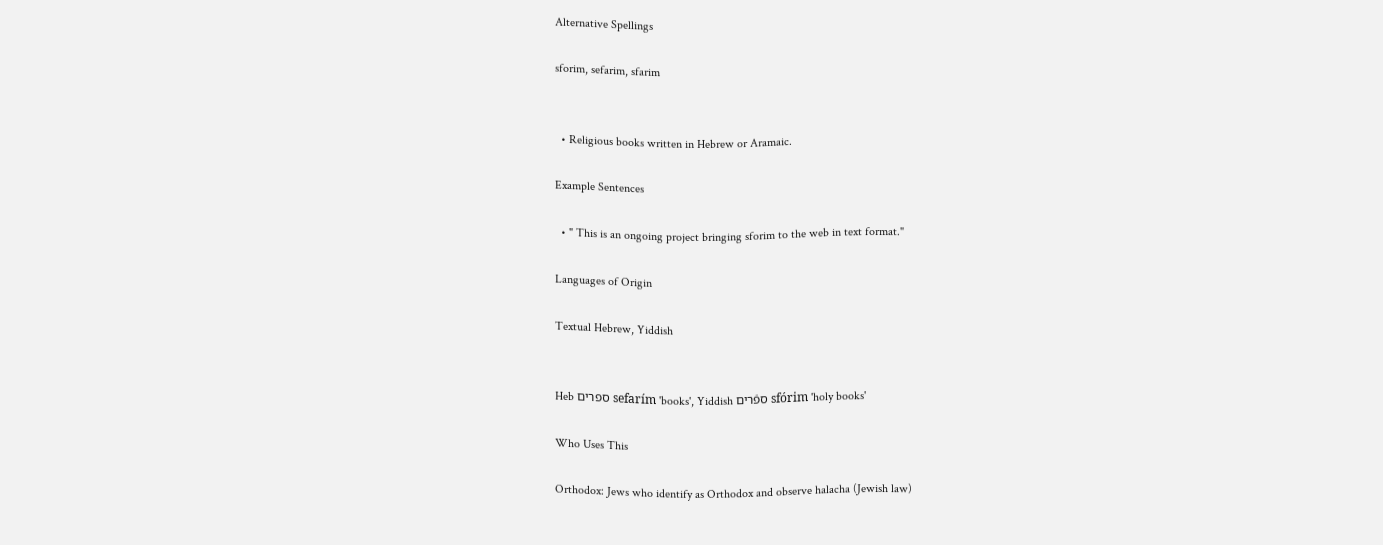Alternative Spellings

sforim, sefarim, sfarim


  • Religious books written in Hebrew or Aramaic.

Example Sentences

  • " This is an ongoing project bringing sforim to the web in text format."

Languages of Origin

Textual Hebrew, Yiddish


Heb ספרים sefarím 'books', Yiddish ספֿרים sfórim 'holy books'

Who Uses This

Orthodox: Jews who identify as Orthodox and observe halacha (Jewish law)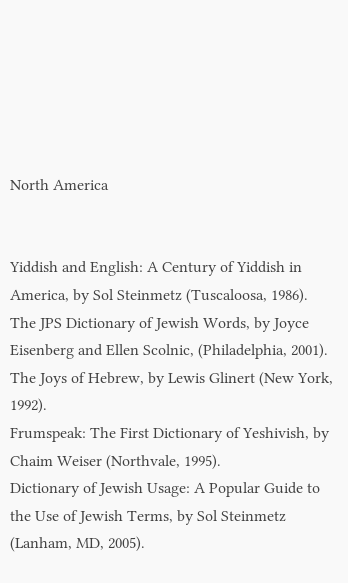North America


Yiddish and English: A Century of Yiddish in America, by Sol Steinmetz (Tuscaloosa, 1986).
The JPS Dictionary of Jewish Words, by Joyce Eisenberg and Ellen Scolnic, (Philadelphia, 2001).
The Joys of Hebrew, by Lewis Glinert (New York, 1992).
Frumspeak: The First Dictionary of Yeshivish, by Chaim Weiser (Northvale, 1995).
Dictionary of Jewish Usage: A Popular Guide to the Use of Jewish Terms, by Sol Steinmetz (Lanham, MD, 2005).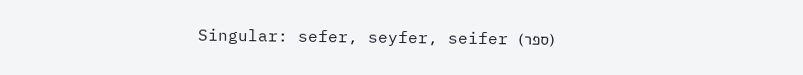Singular: sefer, seyfer, seifer (ספר)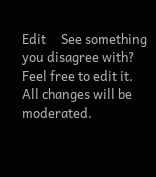Edit     See something you disagree with? Feel free to edit it. All changes will be moderated.